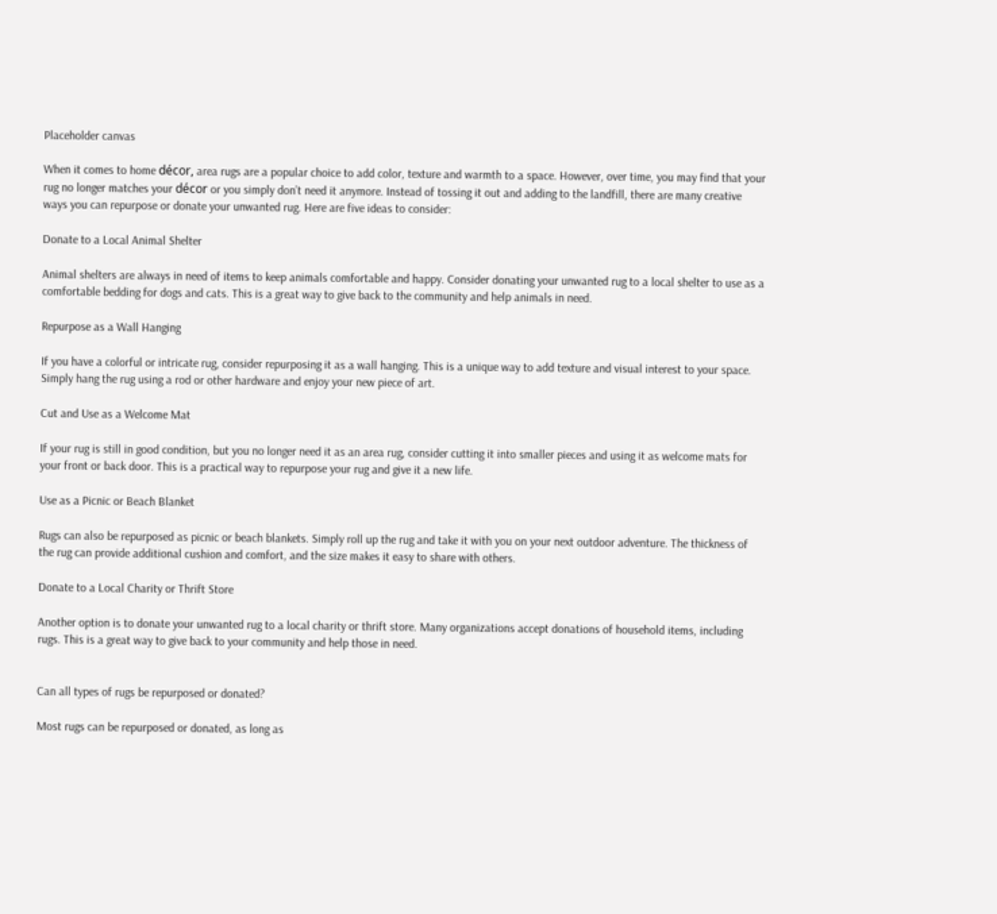Placeholder canvas

When it comes to home décor, area rugs are a popular choice to add color, texture and warmth to a space. However, over time, you may find that your rug no longer matches your décor or you simply don’t need it anymore. Instead of tossing it out and adding to the landfill, there are many creative ways you can repurpose or donate your unwanted rug. Here are five ideas to consider:

Donate to a Local Animal Shelter

Animal shelters are always in need of items to keep animals comfortable and happy. Consider donating your unwanted rug to a local shelter to use as a comfortable bedding for dogs and cats. This is a great way to give back to the community and help animals in need.

Repurpose as a Wall Hanging

If you have a colorful or intricate rug, consider repurposing it as a wall hanging. This is a unique way to add texture and visual interest to your space. Simply hang the rug using a rod or other hardware and enjoy your new piece of art.

Cut and Use as a Welcome Mat

If your rug is still in good condition, but you no longer need it as an area rug, consider cutting it into smaller pieces and using it as welcome mats for your front or back door. This is a practical way to repurpose your rug and give it a new life.

Use as a Picnic or Beach Blanket

Rugs can also be repurposed as picnic or beach blankets. Simply roll up the rug and take it with you on your next outdoor adventure. The thickness of the rug can provide additional cushion and comfort, and the size makes it easy to share with others.

Donate to a Local Charity or Thrift Store

Another option is to donate your unwanted rug to a local charity or thrift store. Many organizations accept donations of household items, including rugs. This is a great way to give back to your community and help those in need.


Can all types of rugs be repurposed or donated?

Most rugs can be repurposed or donated, as long as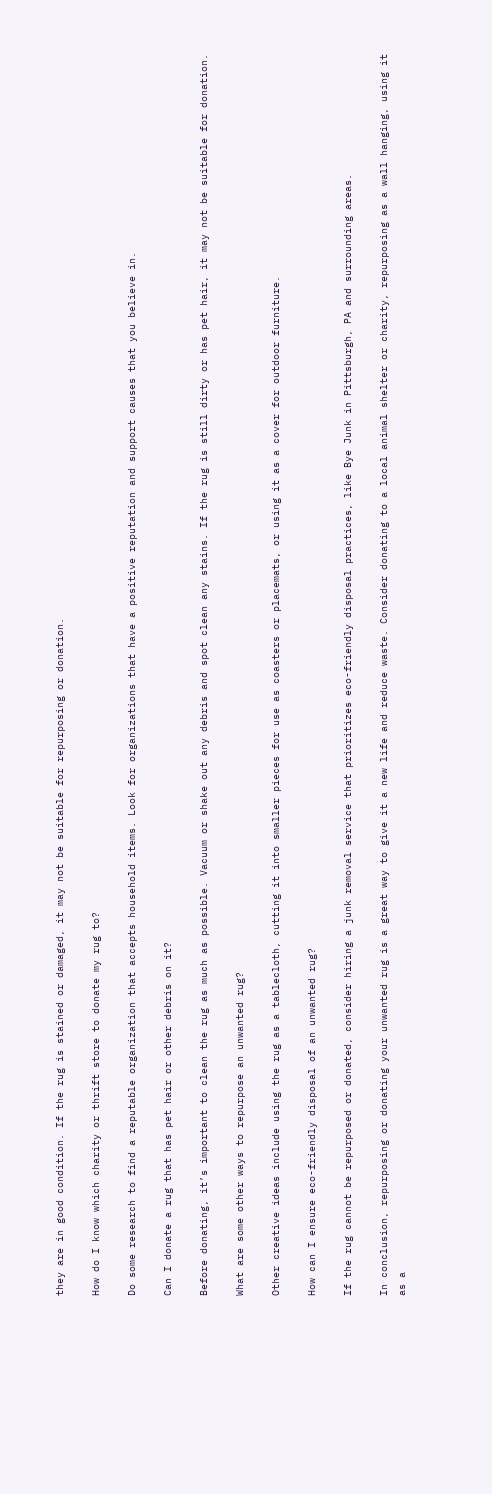they are in good condition. If the rug is stained or damaged, it may not be suitable for repurposing or donation.

How do I know which charity or thrift store to donate my rug to?

Do some research to find a reputable organization that accepts household items. Look for organizations that have a positive reputation and support causes that you believe in.

Can I donate a rug that has pet hair or other debris on it?

Before donating, it’s important to clean the rug as much as possible. Vacuum or shake out any debris and spot clean any stains. If the rug is still dirty or has pet hair, it may not be suitable for donation.

What are some other ways to repurpose an unwanted rug?

Other creative ideas include using the rug as a tablecloth, cutting it into smaller pieces for use as coasters or placemats, or using it as a cover for outdoor furniture.

How can I ensure eco-friendly disposal of an unwanted rug?

If the rug cannot be repurposed or donated, consider hiring a junk removal service that prioritizes eco-friendly disposal practices, like Bye Junk in Pittsburgh, PA and surrounding areas.

In conclusion, repurposing or donating your unwanted rug is a great way to give it a new life and reduce waste. Consider donating to a local animal shelter or charity, repurposing as a wall hanging, using it as a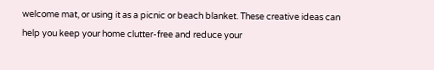welcome mat, or using it as a picnic or beach blanket. These creative ideas can help you keep your home clutter-free and reduce your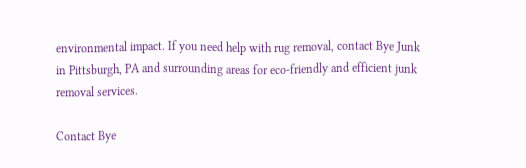environmental impact. If you need help with rug removal, contact Bye Junk in Pittsburgh, PA and surrounding areas for eco-friendly and efficient junk removal services.

Contact Bye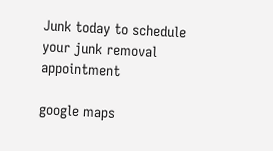Junk today to schedule your junk removal appointment

google maps